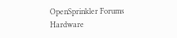OpenSprinkler Forums Hardware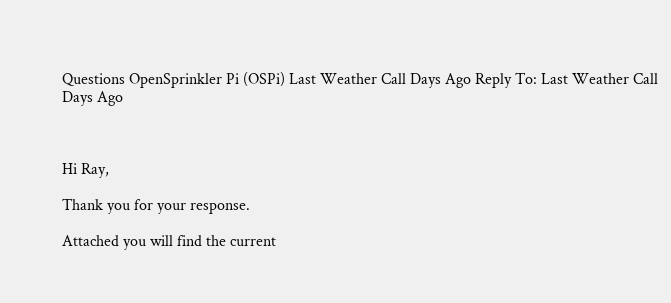Questions OpenSprinkler Pi (OSPi) Last Weather Call Days Ago Reply To: Last Weather Call Days Ago



Hi Ray,

Thank you for your response.

Attached you will find the current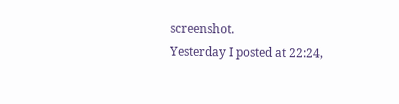screenshot.
Yesterday I posted at 22:24,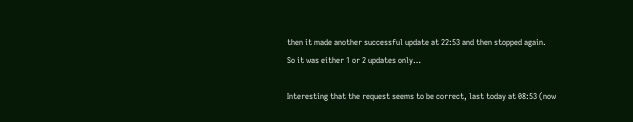then it made another successful update at 22:53 and then stopped again.
So it was either 1 or 2 updates only…

Interesting that the request seems to be correct, last today at 08:53 (now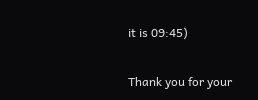it is 09:45)

Thank you for your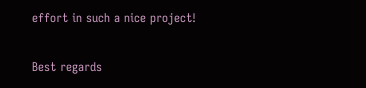effort in such a nice project!

Best regards